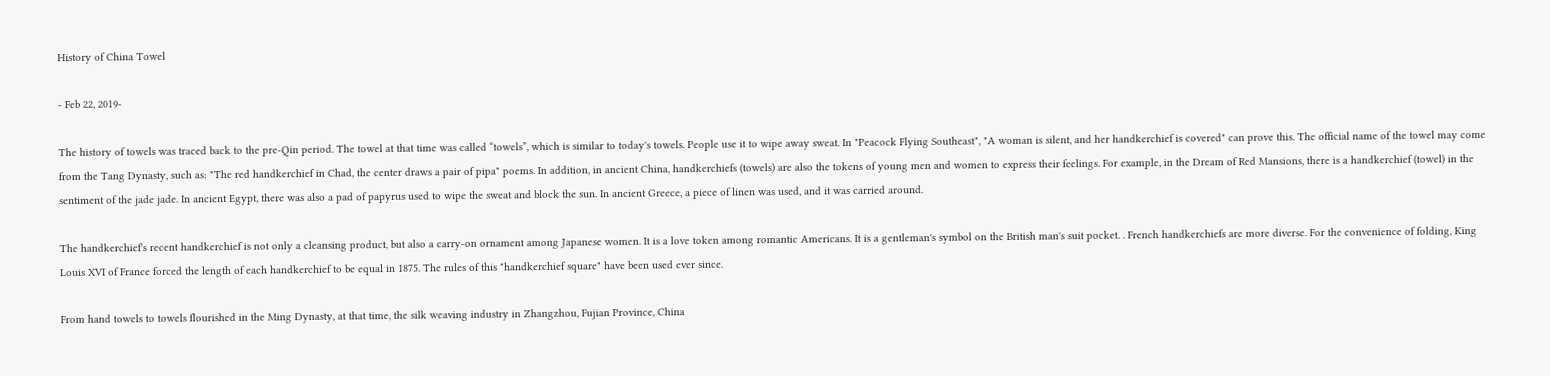History of China Towel

- Feb 22, 2019-

The history of towels was traced back to the pre-Qin period. The towel at that time was called “towels”, which is similar to today's towels. People use it to wipe away sweat. In "Peacock Flying Southeast", "A woman is silent, and her handkerchief is covered" can prove this. The official name of the towel may come from the Tang Dynasty, such as: "The red handkerchief in Chad, the center draws a pair of pipa" poems. In addition, in ancient China, handkerchiefs (towels) are also the tokens of young men and women to express their feelings. For example, in the Dream of Red Mansions, there is a handkerchief (towel) in the sentiment of the jade jade. In ancient Egypt, there was also a pad of papyrus used to wipe the sweat and block the sun. In ancient Greece, a piece of linen was used, and it was carried around.

The handkerchief's recent handkerchief is not only a cleansing product, but also a carry-on ornament among Japanese women. It is a love token among romantic Americans. It is a gentleman's symbol on the British man's suit pocket. . French handkerchiefs are more diverse. For the convenience of folding, King Louis XVI of France forced the length of each handkerchief to be equal in 1875. The rules of this "handkerchief square" have been used ever since.

From hand towels to towels flourished in the Ming Dynasty, at that time, the silk weaving industry in Zhangzhou, Fujian Province, China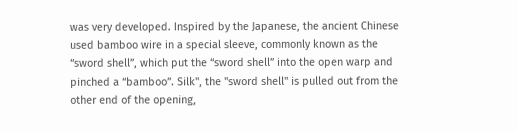was very developed. Inspired by the Japanese, the ancient Chinese used bamboo wire in a special sleeve, commonly known as the “sword shell”, which put the “sword shell” into the open warp and pinched a “bamboo”. Silk", the "sword shell" is pulled out from the other end of the opening,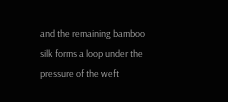and the remaining bamboo silk forms a loop under the pressure of the weft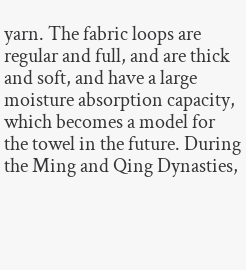yarn. The fabric loops are regular and full, and are thick and soft, and have a large moisture absorption capacity, which becomes a model for the towel in the future. During the Ming and Qing Dynasties,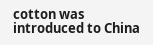cotton was introduced to China